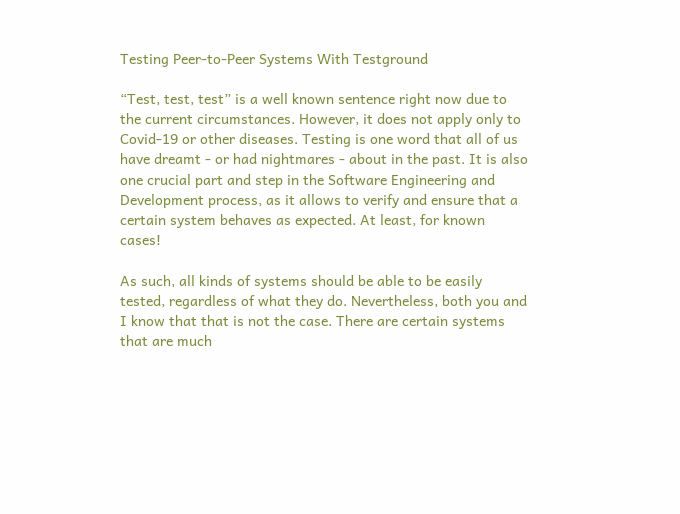Testing Peer-to-Peer Systems With Testground

“Test, test, test” is a well known sentence right now due to the current circumstances. However, it does not apply only to Covid-19 or other diseases. Testing is one word that all of us have dreamt - or had nightmares - about in the past. It is also one crucial part and step in the Software Engineering and Development process, as it allows to verify and ensure that a certain system behaves as expected. At least, for known cases!

As such, all kinds of systems should be able to be easily tested, regardless of what they do. Nevertheless, both you and I know that that is not the case. There are certain systems that are much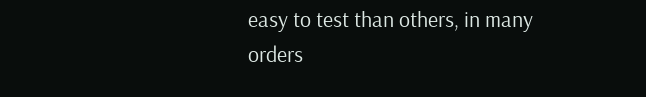easy to test than others, in many orders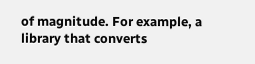of magnitude. For example, a library that converts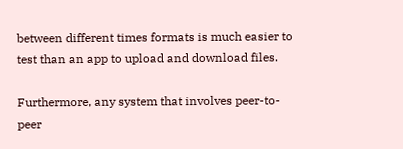between different times formats is much easier to test than an app to upload and download files.

Furthermore, any system that involves peer-to-peer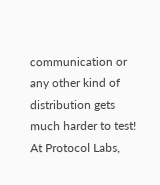communication or any other kind of distribution gets much harder to test! At Protocol Labs,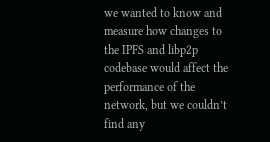we wanted to know and measure how changes to the IPFS and libp2p codebase would affect the performance of the network, but we couldn’t find any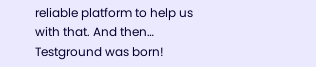reliable platform to help us with that. And then… Testground was born!